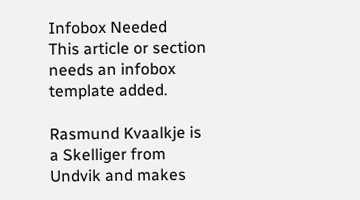Infobox Needed
This article or section needs an infobox template added.

Rasmund Kvaalkje is a Skelliger from Undvik and makes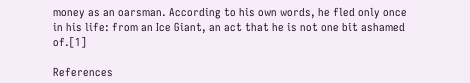money as an oarsman. According to his own words, he fled only once in his life: from an Ice Giant, an act that he is not one bit ashamed of.[1]

References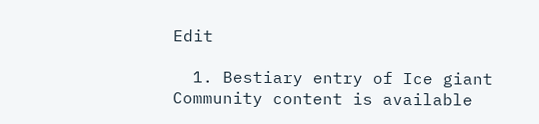Edit

  1. Bestiary entry of Ice giant
Community content is available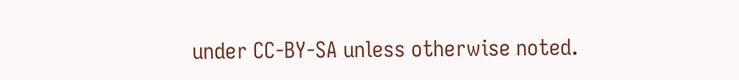under CC-BY-SA unless otherwise noted.